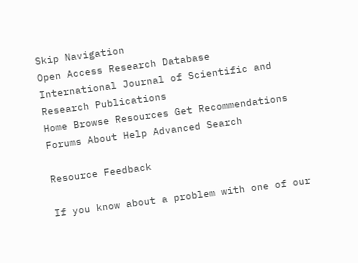Skip Navigation
Open Access Research Database
International Journal of Scientific and Research Publications
Home Browse Resources Get Recommendations Forums About Help Advanced Search

Resource Feedback

If you know about a problem with one of our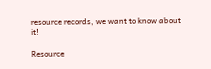resource records, we want to know about it!

Resource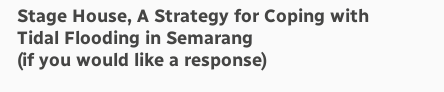Stage House, A Strategy for Coping with Tidal Flooding in Semarang
(if you would like a response)